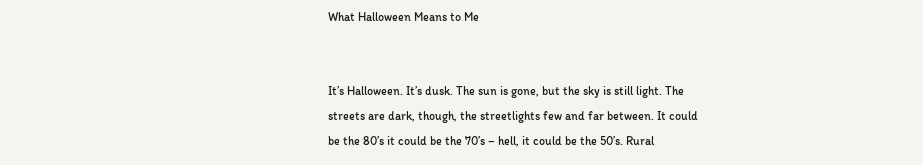What Halloween Means to Me


It’s Halloween. It’s dusk. The sun is gone, but the sky is still light. The streets are dark, though, the streetlights few and far between. It could be the 80’s it could be the 70’s – hell, it could be the 50’s. Rural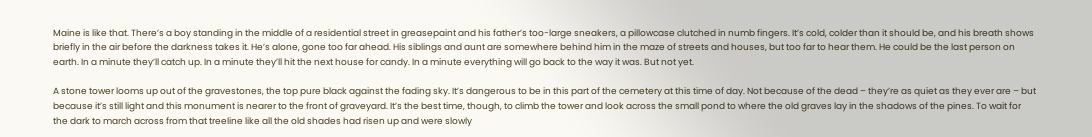Maine is like that. There’s a boy standing in the middle of a residential street in greasepaint and his father’s too-large sneakers, a pillowcase clutched in numb fingers. It’s cold, colder than it should be, and his breath shows briefly in the air before the darkness takes it. He’s alone, gone too far ahead. His siblings and aunt are somewhere behind him in the maze of streets and houses, but too far to hear them. He could be the last person on earth. In a minute they’ll catch up. In a minute they’ll hit the next house for candy. In a minute everything will go back to the way it was. But not yet.

A stone tower looms up out of the gravestones, the top pure black against the fading sky. It’s dangerous to be in this part of the cemetery at this time of day. Not because of the dead – they’re as quiet as they ever are – but because it’s still light and this monument is nearer to the front of graveyard. It’s the best time, though, to climb the tower and look across the small pond to where the old graves lay in the shadows of the pines. To wait for the dark to march across from that treeline like all the old shades had risen up and were slowly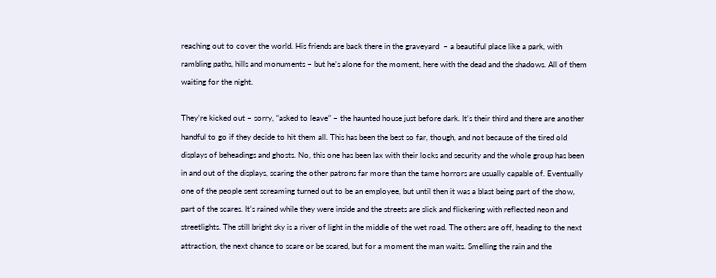reaching out to cover the world. His friends are back there in the graveyard  – a beautiful place like a park, with rambling paths, hills and monuments – but he’s alone for the moment, here with the dead and the shadows. All of them waiting for the night.

They’re kicked out – sorry, “asked to leave” – the haunted house just before dark. It’s their third and there are another handful to go if they decide to hit them all. This has been the best so far, though, and not because of the tired old displays of beheadings and ghosts. No, this one has been lax with their locks and security and the whole group has been in and out of the displays, scaring the other patrons far more than the tame horrors are usually capable of. Eventually one of the people sent screaming turned out to be an employee, but until then it was a blast being part of the show, part of the scares. It’s rained while they were inside and the streets are slick and flickering with reflected neon and streetlights. The still bright sky is a river of light in the middle of the wet road. The others are off, heading to the next attraction, the next chance to scare or be scared, but for a moment the man waits. Smelling the rain and the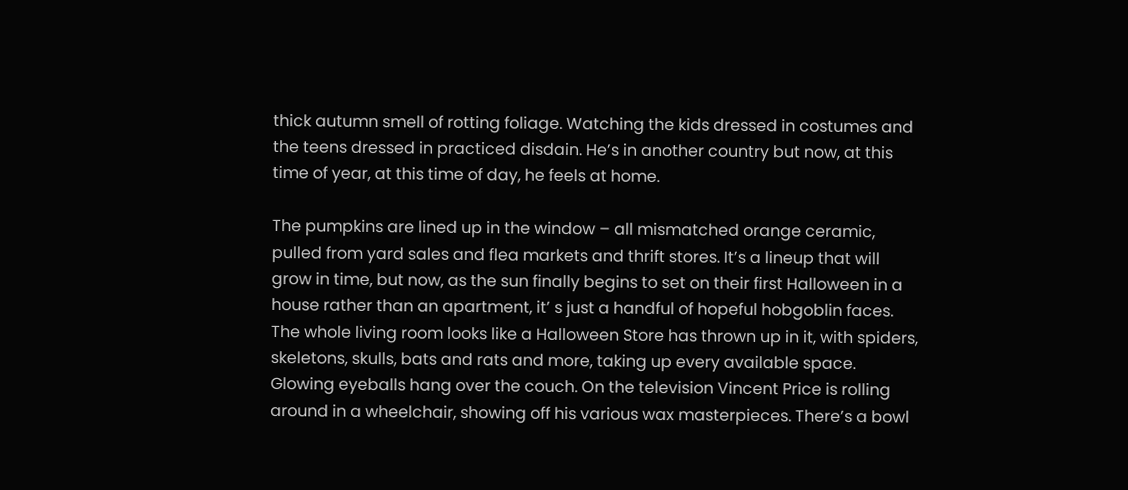thick autumn smell of rotting foliage. Watching the kids dressed in costumes and the teens dressed in practiced disdain. He’s in another country but now, at this time of year, at this time of day, he feels at home.

The pumpkins are lined up in the window – all mismatched orange ceramic, pulled from yard sales and flea markets and thrift stores. It’s a lineup that will grow in time, but now, as the sun finally begins to set on their first Halloween in a house rather than an apartment, it’ s just a handful of hopeful hobgoblin faces. The whole living room looks like a Halloween Store has thrown up in it, with spiders, skeletons, skulls, bats and rats and more, taking up every available space. Glowing eyeballs hang over the couch. On the television Vincent Price is rolling around in a wheelchair, showing off his various wax masterpieces. There’s a bowl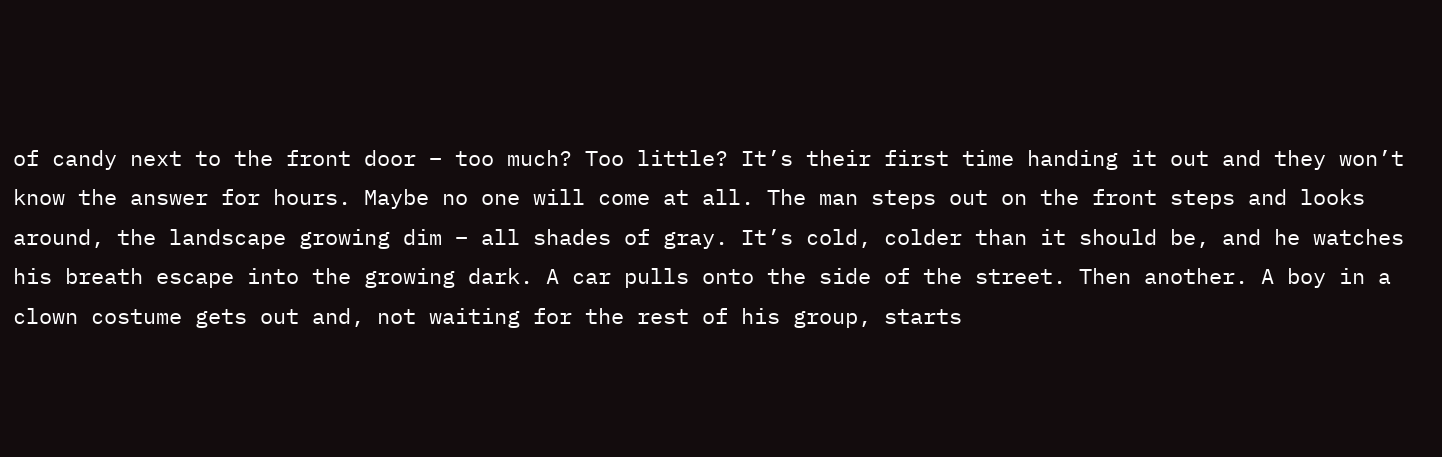of candy next to the front door – too much? Too little? It’s their first time handing it out and they won’t know the answer for hours. Maybe no one will come at all. The man steps out on the front steps and looks around, the landscape growing dim – all shades of gray. It’s cold, colder than it should be, and he watches his breath escape into the growing dark. A car pulls onto the side of the street. Then another. A boy in a clown costume gets out and, not waiting for the rest of his group, starts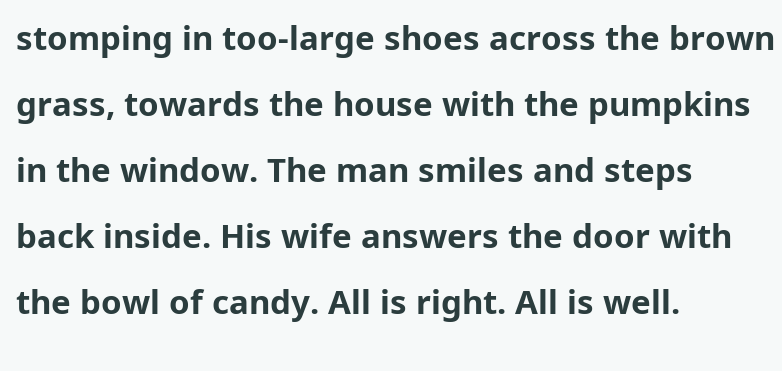stomping in too-large shoes across the brown grass, towards the house with the pumpkins in the window. The man smiles and steps back inside. His wife answers the door with the bowl of candy. All is right. All is well.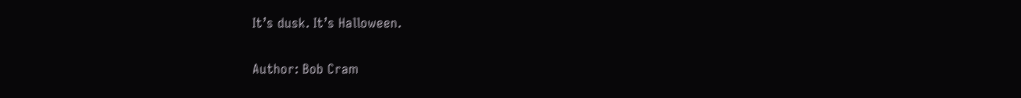It’s dusk. It’s Halloween.

Author: Bob Cram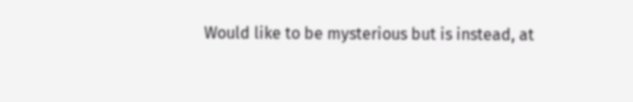Would like to be mysterious but is instead, at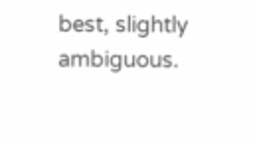best, slightly ambiguous.